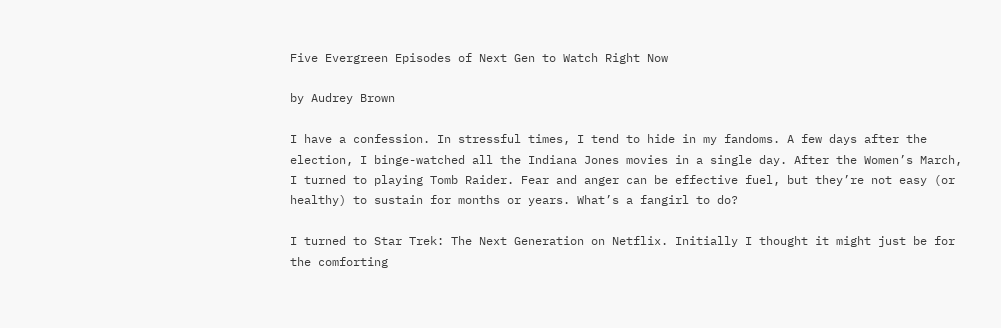Five Evergreen Episodes of Next Gen to Watch Right Now

by Audrey Brown

I have a confession. In stressful times, I tend to hide in my fandoms. A few days after the election, I binge-watched all the Indiana Jones movies in a single day. After the Women’s March, I turned to playing Tomb Raider. Fear and anger can be effective fuel, but they’re not easy (or healthy) to sustain for months or years. What’s a fangirl to do?

I turned to Star Trek: The Next Generation on Netflix. Initially I thought it might just be for the comforting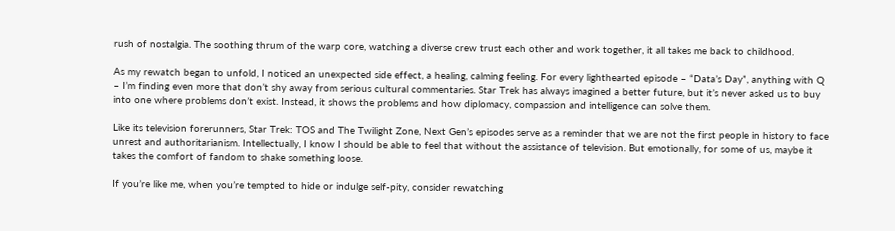rush of nostalgia. The soothing thrum of the warp core, watching a diverse crew trust each other and work together, it all takes me back to childhood.

As my rewatch began to unfold, I noticed an unexpected side effect, a healing, calming feeling. For every lighthearted episode – “Data’s Day”, anything with Q – I’m finding even more that don’t shy away from serious cultural commentaries. Star Trek has always imagined a better future, but it’s never asked us to buy into one where problems don’t exist. Instead, it shows the problems and how diplomacy, compassion and intelligence can solve them.

Like its television forerunners, Star Trek: TOS and The Twilight Zone, Next Gen’s episodes serve as a reminder that we are not the first people in history to face unrest and authoritarianism. Intellectually, I know I should be able to feel that without the assistance of television. But emotionally, for some of us, maybe it takes the comfort of fandom to shake something loose.

If you’re like me, when you’re tempted to hide or indulge self-pity, consider rewatching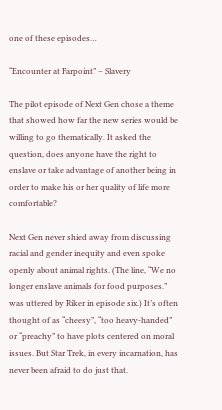one of these episodes…

“Encounter at Farpoint” – Slavery

The pilot episode of Next Gen chose a theme that showed how far the new series would be willing to go thematically. It asked the question, does anyone have the right to enslave or take advantage of another being in order to make his or her quality of life more comfortable?

Next Gen never shied away from discussing racial and gender inequity and even spoke openly about animal rights. (The line, “We no longer enslave animals for food purposes.” was uttered by Riker in episode six.) It’s often thought of as “cheesy”, “too heavy-handed” or “preachy” to have plots centered on moral issues. But Star Trek, in every incarnation, has never been afraid to do just that.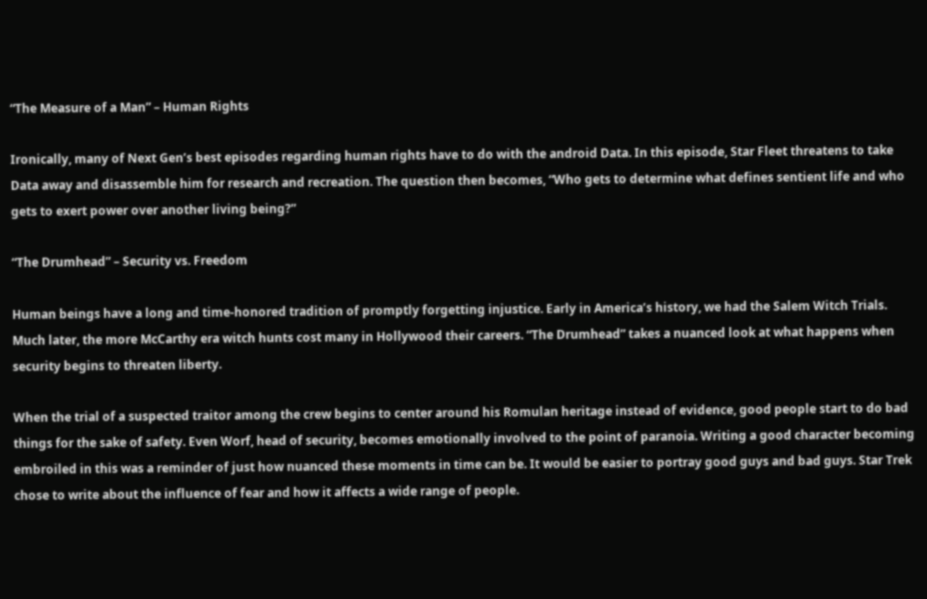“The Measure of a Man” – Human Rights

Ironically, many of Next Gen’s best episodes regarding human rights have to do with the android Data. In this episode, Star Fleet threatens to take Data away and disassemble him for research and recreation. The question then becomes, “Who gets to determine what defines sentient life and who gets to exert power over another living being?”

“The Drumhead” – Security vs. Freedom

Human beings have a long and time-honored tradition of promptly forgetting injustice. Early in America’s history, we had the Salem Witch Trials. Much later, the more McCarthy era witch hunts cost many in Hollywood their careers. “The Drumhead” takes a nuanced look at what happens when security begins to threaten liberty.

When the trial of a suspected traitor among the crew begins to center around his Romulan heritage instead of evidence, good people start to do bad things for the sake of safety. Even Worf, head of security, becomes emotionally involved to the point of paranoia. Writing a good character becoming embroiled in this was a reminder of just how nuanced these moments in time can be. It would be easier to portray good guys and bad guys. Star Trek chose to write about the influence of fear and how it affects a wide range of people.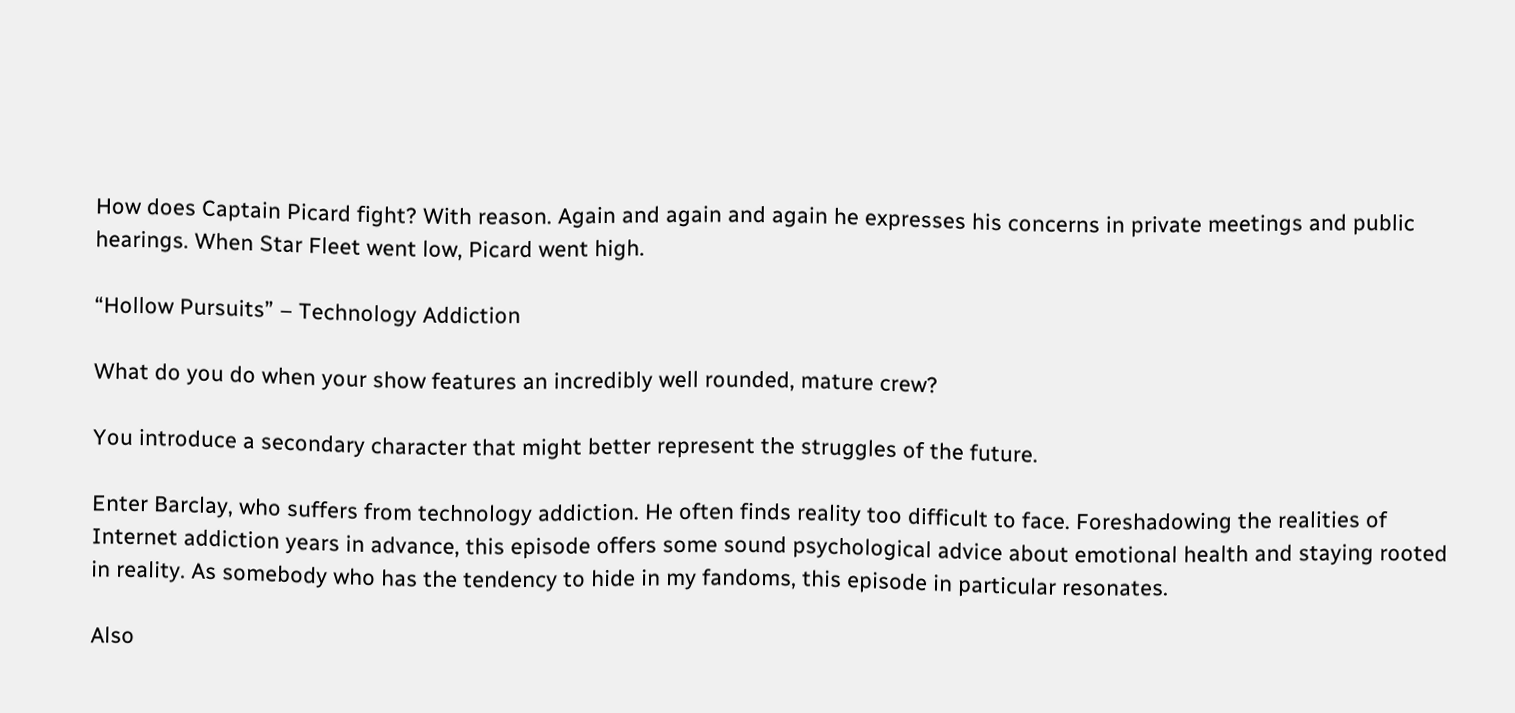How does Captain Picard fight? With reason. Again and again and again he expresses his concerns in private meetings and public hearings. When Star Fleet went low, Picard went high.

“Hollow Pursuits” – Technology Addiction

What do you do when your show features an incredibly well rounded, mature crew?

You introduce a secondary character that might better represent the struggles of the future.

Enter Barclay, who suffers from technology addiction. He often finds reality too difficult to face. Foreshadowing the realities of Internet addiction years in advance, this episode offers some sound psychological advice about emotional health and staying rooted in reality. As somebody who has the tendency to hide in my fandoms, this episode in particular resonates.

Also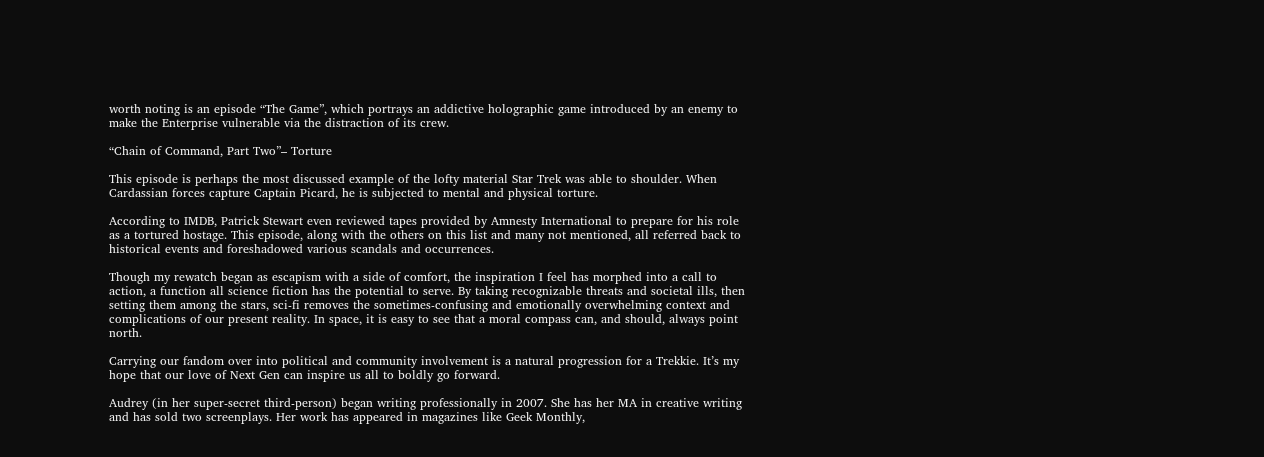worth noting is an episode “The Game”, which portrays an addictive holographic game introduced by an enemy to make the Enterprise vulnerable via the distraction of its crew.

“Chain of Command, Part Two”– Torture

This episode is perhaps the most discussed example of the lofty material Star Trek was able to shoulder. When Cardassian forces capture Captain Picard, he is subjected to mental and physical torture.

According to IMDB, Patrick Stewart even reviewed tapes provided by Amnesty International to prepare for his role as a tortured hostage. This episode, along with the others on this list and many not mentioned, all referred back to historical events and foreshadowed various scandals and occurrences.

Though my rewatch began as escapism with a side of comfort, the inspiration I feel has morphed into a call to action, a function all science fiction has the potential to serve. By taking recognizable threats and societal ills, then setting them among the stars, sci-fi removes the sometimes-confusing and emotionally overwhelming context and complications of our present reality. In space, it is easy to see that a moral compass can, and should, always point north.

Carrying our fandom over into political and community involvement is a natural progression for a Trekkie. It’s my hope that our love of Next Gen can inspire us all to boldly go forward.

Audrey (in her super-secret third-person) began writing professionally in 2007. She has her MA in creative writing and has sold two screenplays. Her work has appeared in magazines like Geek Monthly,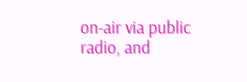on-air via public radio, and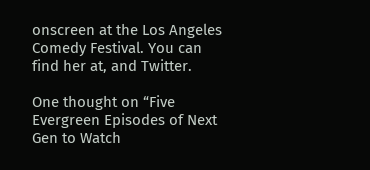onscreen at the Los Angeles Comedy Festival. You can find her at, and Twitter.

One thought on “Five Evergreen Episodes of Next Gen to Watch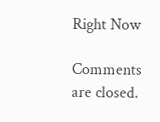Right Now

Comments are closed.